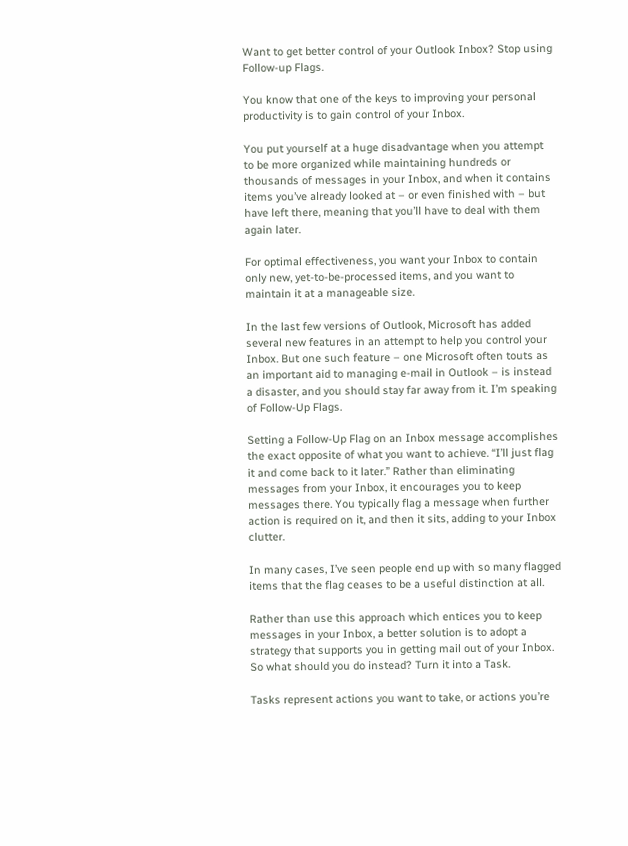Want to get better control of your Outlook Inbox? Stop using Follow-up Flags.

You know that one of the keys to improving your personal productivity is to gain control of your Inbox.

You put yourself at a huge disadvantage when you attempt to be more organized while maintaining hundreds or thousands of messages in your Inbox, and when it contains items you’ve already looked at – or even finished with – but have left there, meaning that you’ll have to deal with them again later.

For optimal effectiveness, you want your Inbox to contain only new, yet-to-be-processed items, and you want to maintain it at a manageable size.

In the last few versions of Outlook, Microsoft has added several new features in an attempt to help you control your Inbox. But one such feature – one Microsoft often touts as an important aid to managing e-mail in Outlook – is instead a disaster, and you should stay far away from it. I’m speaking of Follow-Up Flags.

Setting a Follow-Up Flag on an Inbox message accomplishes the exact opposite of what you want to achieve. “I’ll just flag it and come back to it later.” Rather than eliminating messages from your Inbox, it encourages you to keep messages there. You typically flag a message when further action is required on it, and then it sits, adding to your Inbox clutter.

In many cases, I’ve seen people end up with so many flagged items that the flag ceases to be a useful distinction at all.

Rather than use this approach which entices you to keep messages in your Inbox, a better solution is to adopt a strategy that supports you in getting mail out of your Inbox. So what should you do instead? Turn it into a Task.

Tasks represent actions you want to take, or actions you’re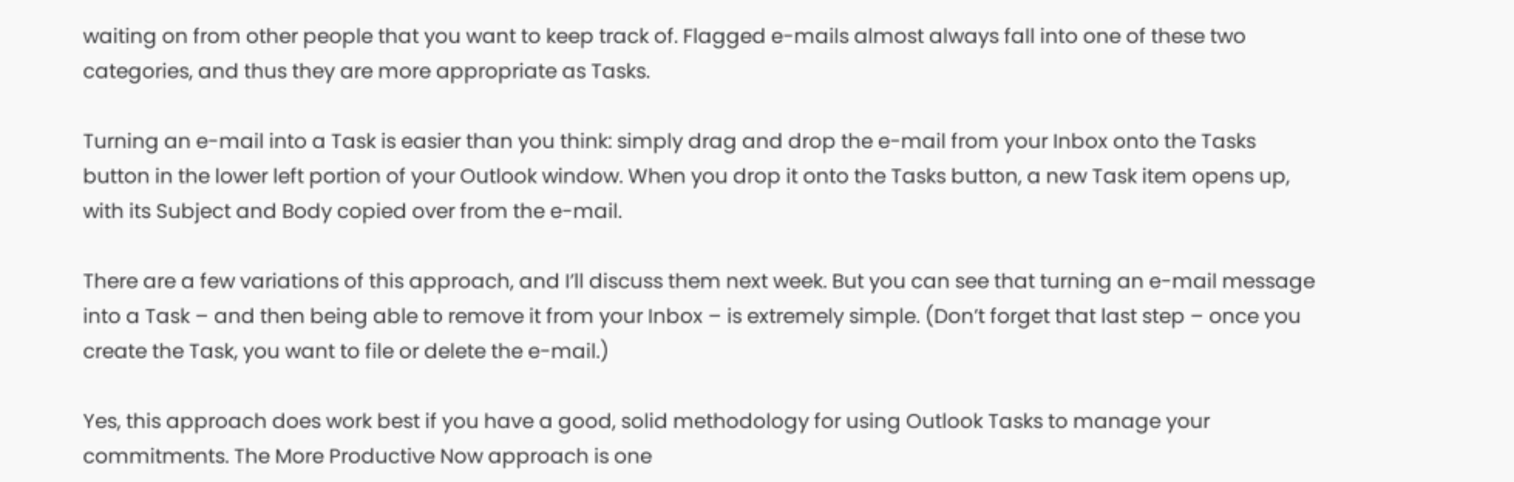waiting on from other people that you want to keep track of. Flagged e-mails almost always fall into one of these two categories, and thus they are more appropriate as Tasks.

Turning an e-mail into a Task is easier than you think: simply drag and drop the e-mail from your Inbox onto the Tasks button in the lower left portion of your Outlook window. When you drop it onto the Tasks button, a new Task item opens up, with its Subject and Body copied over from the e-mail.

There are a few variations of this approach, and I’ll discuss them next week. But you can see that turning an e-mail message into a Task – and then being able to remove it from your Inbox – is extremely simple. (Don’t forget that last step – once you create the Task, you want to file or delete the e-mail.)

Yes, this approach does work best if you have a good, solid methodology for using Outlook Tasks to manage your commitments. The More Productive Now approach is one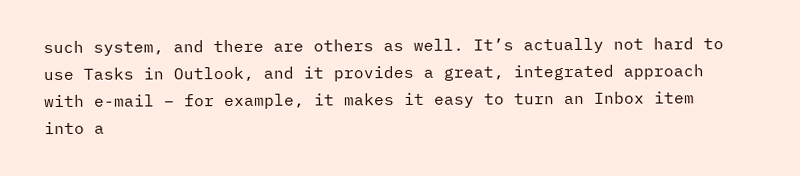such system, and there are others as well. It’s actually not hard to use Tasks in Outlook, and it provides a great, integrated approach with e-mail – for example, it makes it easy to turn an Inbox item into a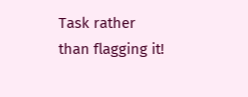Task rather than flagging it!